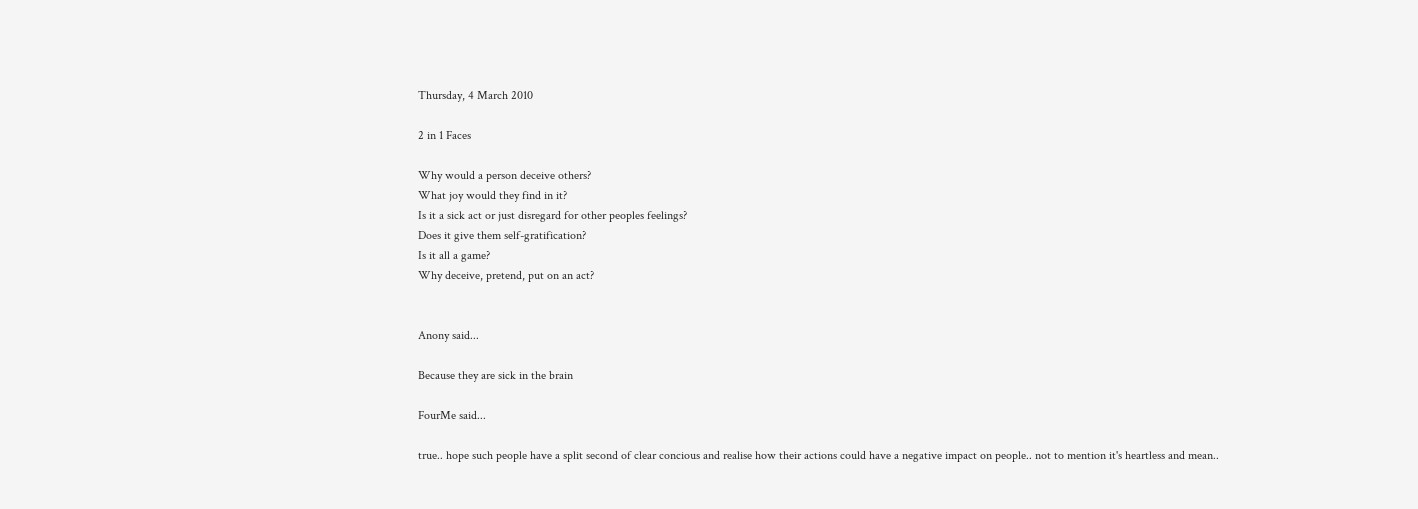Thursday, 4 March 2010

2 in 1 Faces

Why would a person deceive others?
What joy would they find in it?
Is it a sick act or just disregard for other peoples feelings?
Does it give them self-gratification?
Is it all a game?
Why deceive, pretend, put on an act?


Anony said...

Because they are sick in the brain

FourMe said...

true.. hope such people have a split second of clear concious and realise how their actions could have a negative impact on people.. not to mention it's heartless and mean..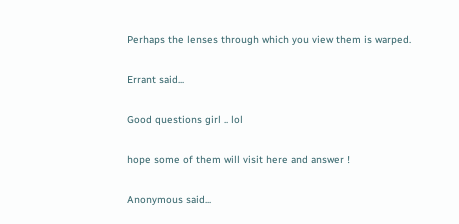Perhaps the lenses through which you view them is warped.

Errant said...

Good questions girl .. lol

hope some of them will visit here and answer !

Anonymous said...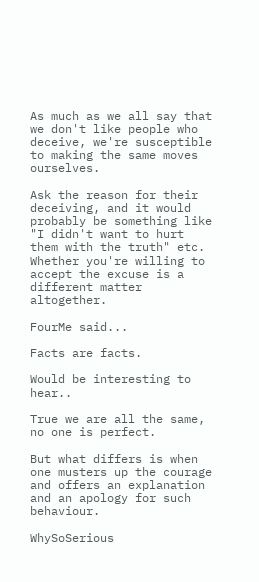As much as we all say that we don't like people who deceive, we're susceptible to making the same moves ourselves.

Ask the reason for their deceiving, and it would probably be something like "I didn't want to hurt them with the truth" etc. Whether you're willing to accept the excuse is a different matter altogether.

FourMe said...

Facts are facts.

Would be interesting to hear..

True we are all the same, no one is perfect.

But what differs is when one musters up the courage and offers an explanation and an apology for such behaviour.

WhySoSerious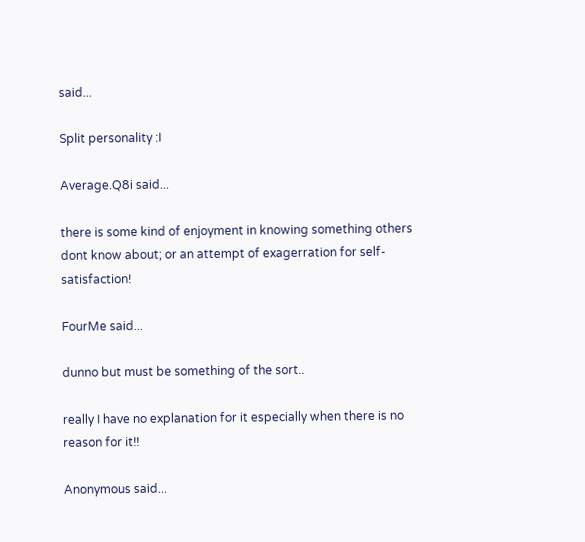said...

Split personality :I

Average.Q8i said...

there is some kind of enjoyment in knowing something others dont know about; or an attempt of exagerration for self-satisfaction!

FourMe said...

dunno but must be something of the sort..

really I have no explanation for it especially when there is no reason for it!!

Anonymous said...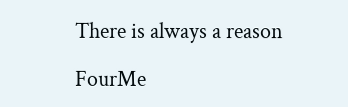There is always a reason

FourMe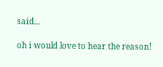said...

oh i would love to hear the reason!